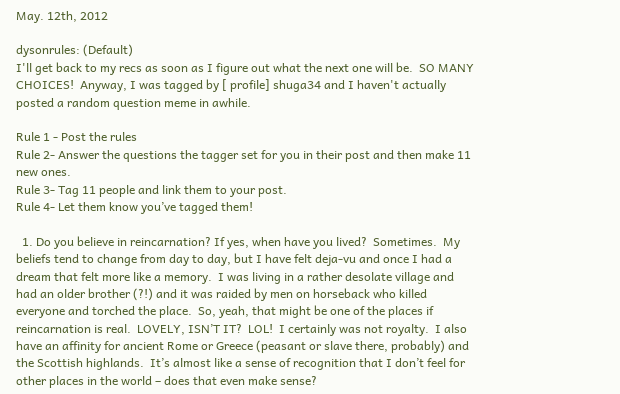May. 12th, 2012

dysonrules: (Default)
I'll get back to my recs as soon as I figure out what the next one will be.  SO MANY CHOICES!  Anyway, I was tagged by [ profile] shuga34 and I haven't actually posted a random question meme in awhile.

Rule 1 - Post the rules
Rule 2- Answer the questions the tagger set for you in their post and then make 11 new ones.
Rule 3- Tag 11 people and link them to your post.
Rule 4- Let them know you’ve tagged them!

  1. Do you believe in reincarnation? If yes, when have you lived?  Sometimes.  My beliefs tend to change from day to day, but I have felt deja-vu and once I had a dream that felt more like a memory.  I was living in a rather desolate village and had an older brother (?!) and it was raided by men on horseback who killed everyone and torched the place.  So, yeah, that might be one of the places if reincarnation is real.  LOVELY, ISN’T IT?  LOL!  I certainly was not royalty.  I also have an affinity for ancient Rome or Greece (peasant or slave there, probably) and the Scottish highlands.  It’s almost like a sense of recognition that I don’t feel for other places in the world – does that even make sense?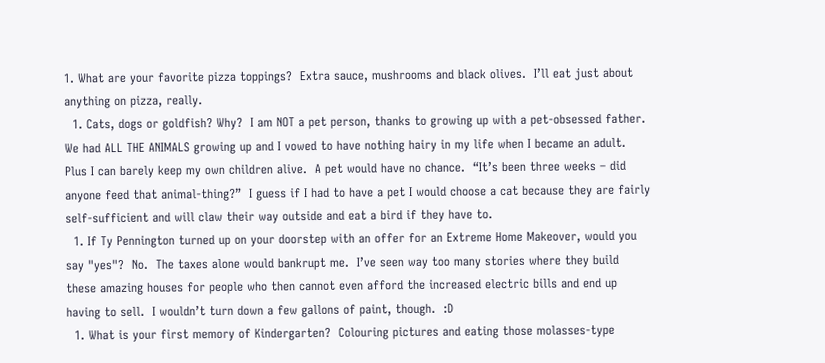1. What are your favorite pizza toppings?  Extra sauce, mushrooms and black olives.  I’ll eat just about anything on pizza, really.
  1. Cats, dogs or goldfish? Why?  I am NOT a pet person, thanks to growing up with a pet-obsessed father.  We had ALL THE ANIMALS growing up and I vowed to have nothing hairy in my life when I became an adult.  Plus I can barely keep my own children alive.  A pet would have no chance.  “It’s been three weeks – did anyone feed that animal-thing?”  I guess if I had to have a pet I would choose a cat because they are fairly self-sufficient and will claw their way outside and eat a bird if they have to.
  1. If Ty Pennington turned up on your doorstep with an offer for an Extreme Home Makeover, would you say "yes"?  No.  The taxes alone would bankrupt me.  I’ve seen way too many stories where they build these amazing houses for people who then cannot even afford the increased electric bills and end up having to sell.  I wouldn’t turn down a few gallons of paint, though.  :D
  1. What is your first memory of Kindergarten?  Colouring pictures and eating those molasses-type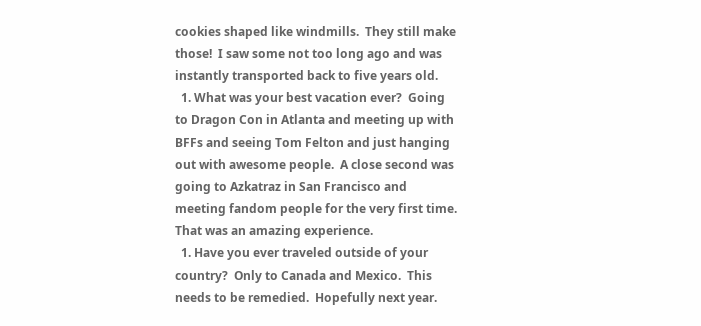cookies shaped like windmills.  They still make those!  I saw some not too long ago and was instantly transported back to five years old.
  1. What was your best vacation ever?  Going to Dragon Con in Atlanta and meeting up with BFFs and seeing Tom Felton and just hanging out with awesome people.  A close second was going to Azkatraz in San Francisco and meeting fandom people for the very first time.  That was an amazing experience.
  1. Have you ever traveled outside of your country?  Only to Canada and Mexico.  This needs to be remedied.  Hopefully next year.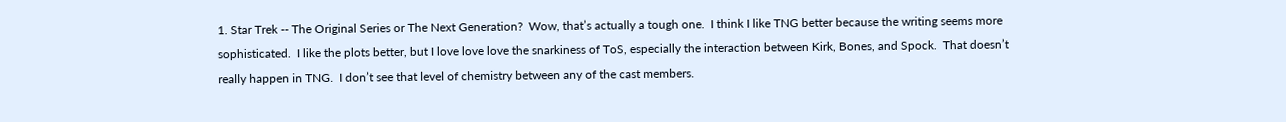1. Star Trek -- The Original Series or The Next Generation?  Wow, that’s actually a tough one.  I think I like TNG better because the writing seems more sophisticated.  I like the plots better, but I love love love the snarkiness of ToS, especially the interaction between Kirk, Bones, and Spock.  That doesn’t really happen in TNG.  I don’t see that level of chemistry between any of the cast members.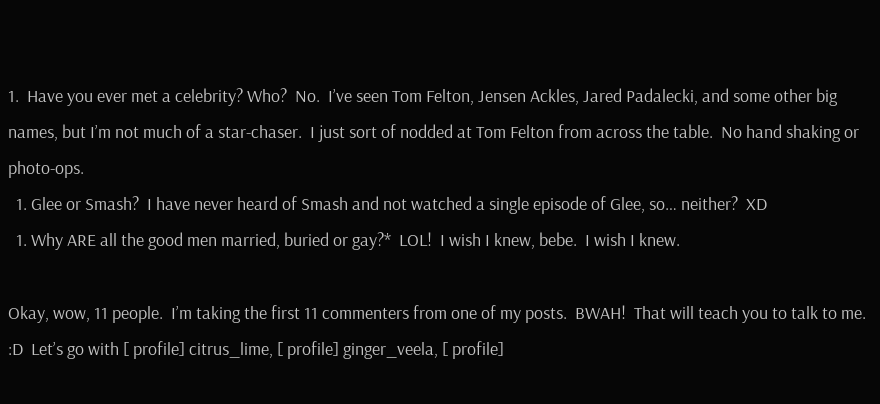1.  Have you ever met a celebrity? Who?  No.  I’ve seen Tom Felton, Jensen Ackles, Jared Padalecki, and some other big names, but I’m not much of a star-chaser.  I just sort of nodded at Tom Felton from across the table.  No hand shaking or photo-ops.
  1. Glee or Smash?  I have never heard of Smash and not watched a single episode of Glee, so… neither?  XD
  1. Why ARE all the good men married, buried or gay?*  LOL!  I wish I knew, bebe.  I wish I knew.

Okay, wow, 11 people.  I’m taking the first 11 commenters from one of my posts.  BWAH!  That will teach you to talk to me.  :D  Let’s go with [ profile] citrus_lime, [ profile] ginger_veela, [ profile]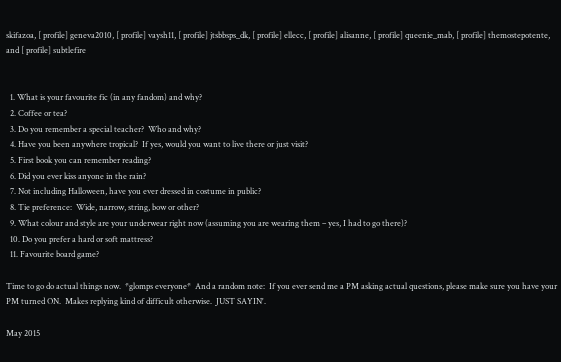skifazoa, [ profile] geneva2010, [ profile] vaysh11, [ profile] jtsbbsps_dk, [ profile] ellecc, [ profile] alisanne, [ profile] queenie_mab, [ profile] themostepotente, and [ profile] subtlefire


  1. What is your favourite fic (in any fandom) and why?
  2. Coffee or tea?
  3. Do you remember a special teacher?  Who and why?
  4. Have you been anywhere tropical?  If yes, would you want to live there or just visit?
  5. First book you can remember reading?
  6. Did you ever kiss anyone in the rain?
  7. Not including Halloween, have you ever dressed in costume in public?
  8. Tie preference:  Wide, narrow, string, bow or other?
  9. What colour and style are your underwear right now (assuming you are wearing them – yes, I had to go there)?
  10. Do you prefer a hard or soft mattress?
  11. Favourite board game?

Time to go do actual things now.  *glomps everyone*  And a random note:  If you ever send me a PM asking actual questions, please make sure you have your PM turned ON.  Makes replying kind of difficult otherwise.  JUST SAYIN'.

May 2015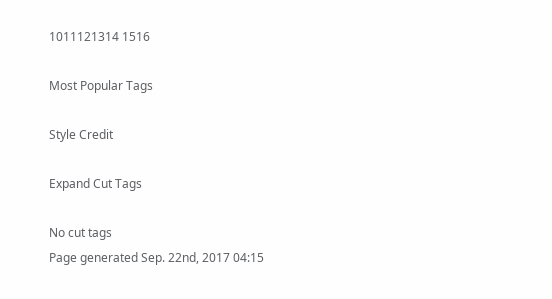1011121314 1516

Most Popular Tags

Style Credit

Expand Cut Tags

No cut tags
Page generated Sep. 22nd, 2017 04:15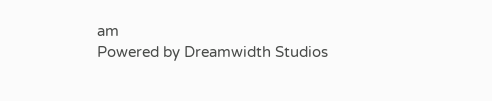am
Powered by Dreamwidth Studios